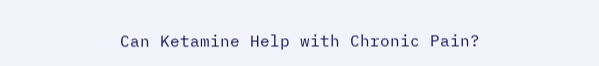Can Ketamine Help with Chronic Pain?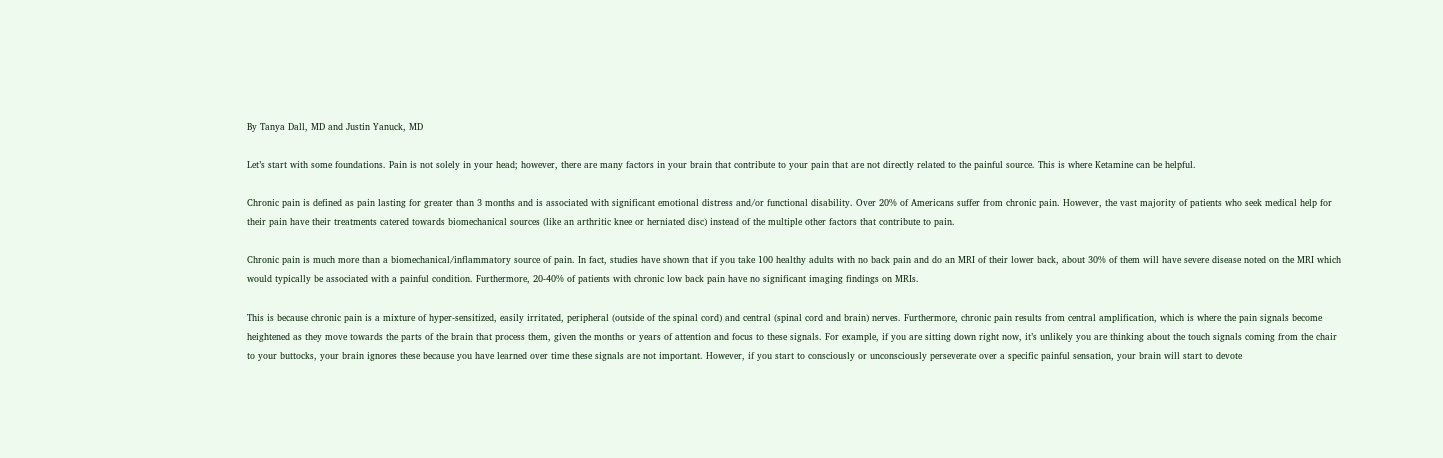By Tanya Dall, MD and Justin Yanuck, MD

Let’s start with some foundations. Pain is not solely in your head; however, there are many factors in your brain that contribute to your pain that are not directly related to the painful source. This is where Ketamine can be helpful.

Chronic pain is defined as pain lasting for greater than 3 months and is associated with significant emotional distress and/or functional disability. Over 20% of Americans suffer from chronic pain. However, the vast majority of patients who seek medical help for their pain have their treatments catered towards biomechanical sources (like an arthritic knee or herniated disc) instead of the multiple other factors that contribute to pain.

Chronic pain is much more than a biomechanical/inflammatory source of pain. In fact, studies have shown that if you take 100 healthy adults with no back pain and do an MRI of their lower back, about 30% of them will have severe disease noted on the MRI which would typically be associated with a painful condition. Furthermore, 20-40% of patients with chronic low back pain have no significant imaging findings on MRIs.

This is because chronic pain is a mixture of hyper-sensitized, easily irritated, peripheral (outside of the spinal cord) and central (spinal cord and brain) nerves. Furthermore, chronic pain results from central amplification, which is where the pain signals become heightened as they move towards the parts of the brain that process them, given the months or years of attention and focus to these signals. For example, if you are sitting down right now, it’s unlikely you are thinking about the touch signals coming from the chair to your buttocks, your brain ignores these because you have learned over time these signals are not important. However, if you start to consciously or unconsciously perseverate over a specific painful sensation, your brain will start to devote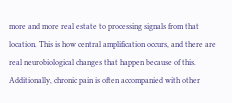more and more real estate to processing signals from that location. This is how central amplification occurs, and there are real neurobiological changes that happen because of this. Additionally, chronic pain is often accompanied with other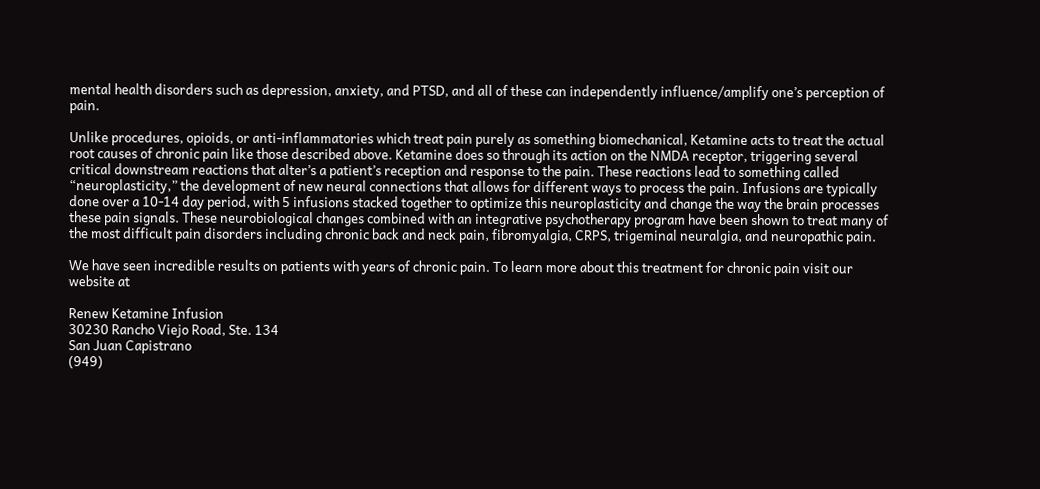mental health disorders such as depression, anxiety, and PTSD, and all of these can independently influence/amplify one’s perception of pain.

Unlike procedures, opioids, or anti-inflammatories which treat pain purely as something biomechanical, Ketamine acts to treat the actual root causes of chronic pain like those described above. Ketamine does so through its action on the NMDA receptor, triggering several critical downstream reactions that alter’s a patient’s reception and response to the pain. These reactions lead to something called “neuroplasticity,” the development of new neural connections that allows for different ways to process the pain. Infusions are typically done over a 10-14 day period, with 5 infusions stacked together to optimize this neuroplasticity and change the way the brain processes these pain signals. These neurobiological changes combined with an integrative psychotherapy program have been shown to treat many of the most difficult pain disorders including chronic back and neck pain, fibromyalgia, CRPS, trigeminal neuralgia, and neuropathic pain.

We have seen incredible results on patients with years of chronic pain. To learn more about this treatment for chronic pain visit our website at

Renew Ketamine Infusion
30230 Rancho Viejo Road, Ste. 134
San Juan Capistrano
(949)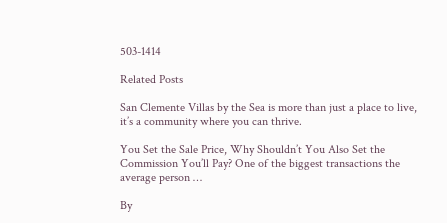503-1414

Related Posts

San Clemente Villas by the Sea is more than just a place to live, it’s a community where you can thrive.

You Set the Sale Price, Why Shouldn’t You Also Set the Commission You’ll Pay? One of the biggest transactions the average person …

By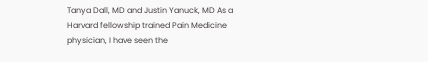Tanya Dall, MD and Justin Yanuck, MD As a Harvard fellowship trained Pain Medicine physician, I have seen the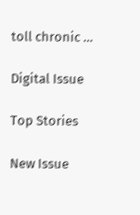toll chronic …

Digital Issue

Top Stories

New Issue